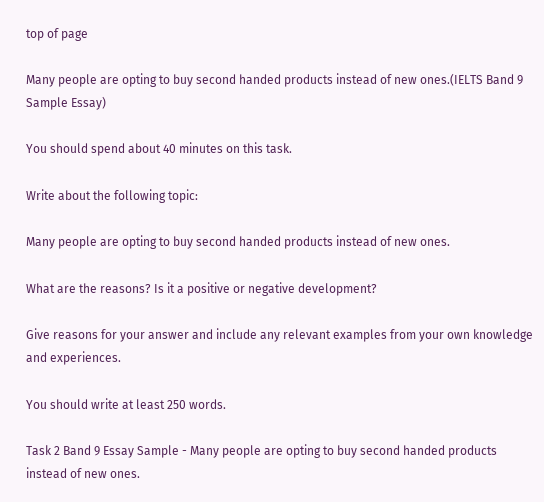top of page

Many people are opting to buy second handed products instead of new ones.(IELTS Band 9 Sample Essay)

You should spend about 40 minutes on this task.

Write about the following topic:

Many people are opting to buy second handed products instead of new ones.

What are the reasons? Is it a positive or negative development?

Give reasons for your answer and include any relevant examples from your own knowledge and experiences.

You should write at least 250 words.

Task 2 Band 9 Essay Sample - Many people are opting to buy second handed products instead of new ones.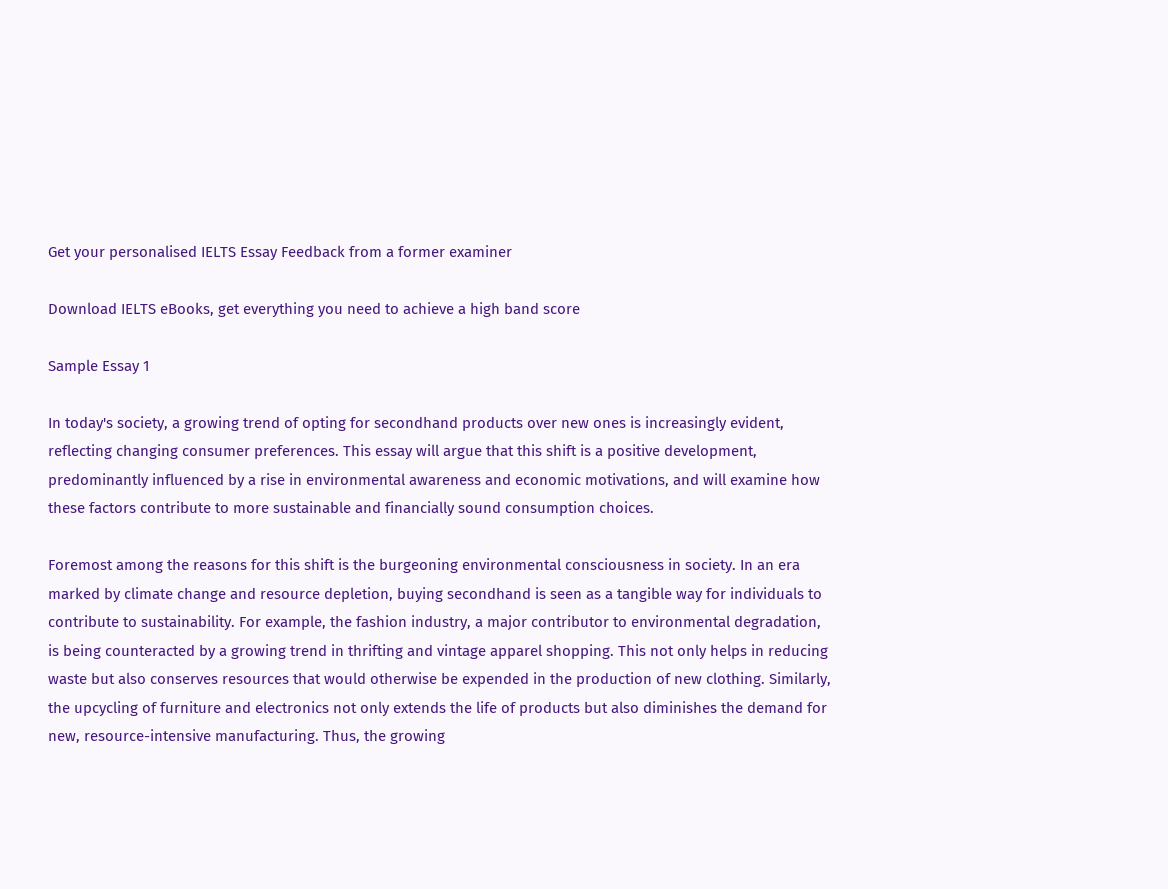Get your personalised IELTS Essay Feedback from a former examiner

Download IELTS eBooks, get everything you need to achieve a high band score

Sample Essay 1

In today's society, a growing trend of opting for secondhand products over new ones is increasingly evident, reflecting changing consumer preferences. This essay will argue that this shift is a positive development, predominantly influenced by a rise in environmental awareness and economic motivations, and will examine how these factors contribute to more sustainable and financially sound consumption choices.

Foremost among the reasons for this shift is the burgeoning environmental consciousness in society. In an era marked by climate change and resource depletion, buying secondhand is seen as a tangible way for individuals to contribute to sustainability. For example, the fashion industry, a major contributor to environmental degradation, is being counteracted by a growing trend in thrifting and vintage apparel shopping. This not only helps in reducing waste but also conserves resources that would otherwise be expended in the production of new clothing. Similarly, the upcycling of furniture and electronics not only extends the life of products but also diminishes the demand for new, resource-intensive manufacturing. Thus, the growing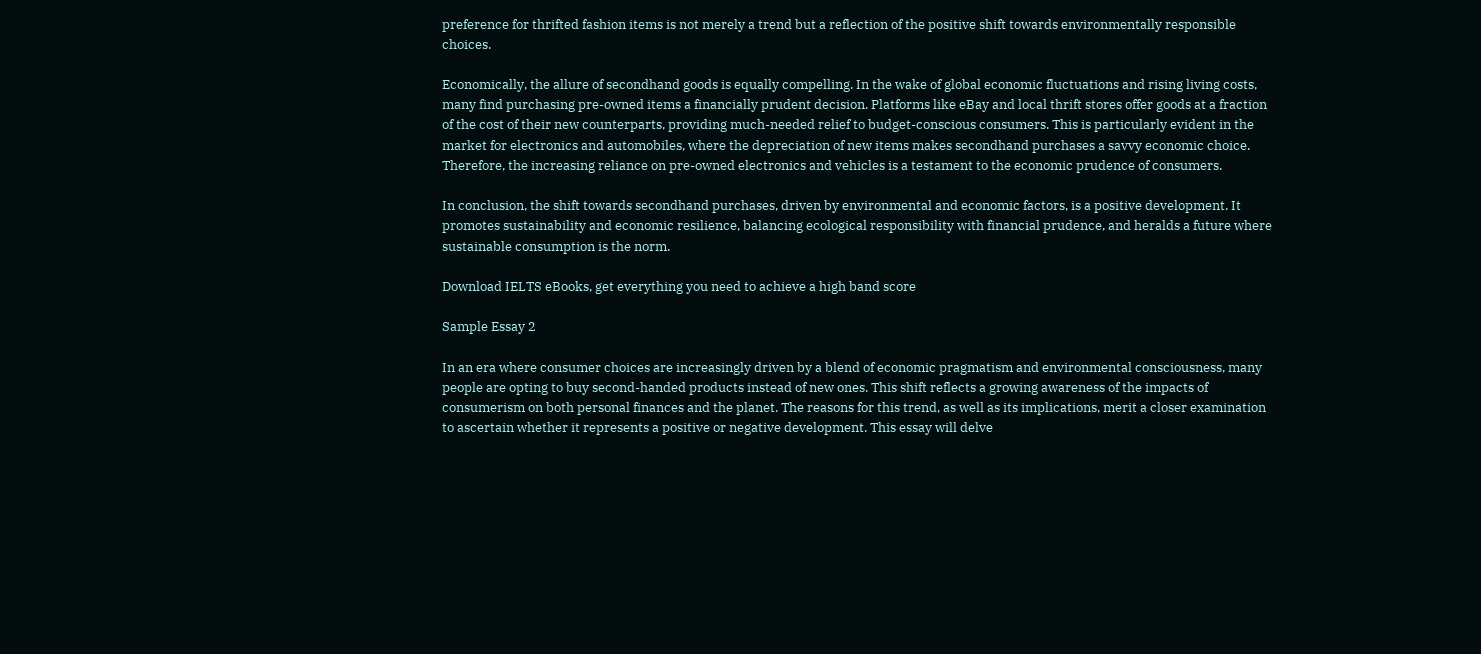preference for thrifted fashion items is not merely a trend but a reflection of the positive shift towards environmentally responsible choices.

Economically, the allure of secondhand goods is equally compelling. In the wake of global economic fluctuations and rising living costs, many find purchasing pre-owned items a financially prudent decision. Platforms like eBay and local thrift stores offer goods at a fraction of the cost of their new counterparts, providing much-needed relief to budget-conscious consumers. This is particularly evident in the market for electronics and automobiles, where the depreciation of new items makes secondhand purchases a savvy economic choice. Therefore, the increasing reliance on pre-owned electronics and vehicles is a testament to the economic prudence of consumers.

In conclusion, the shift towards secondhand purchases, driven by environmental and economic factors, is a positive development. It promotes sustainability and economic resilience, balancing ecological responsibility with financial prudence, and heralds a future where sustainable consumption is the norm.

Download IELTS eBooks, get everything you need to achieve a high band score

Sample Essay 2

In an era where consumer choices are increasingly driven by a blend of economic pragmatism and environmental consciousness, many people are opting to buy second-handed products instead of new ones. This shift reflects a growing awareness of the impacts of consumerism on both personal finances and the planet. The reasons for this trend, as well as its implications, merit a closer examination to ascertain whether it represents a positive or negative development. This essay will delve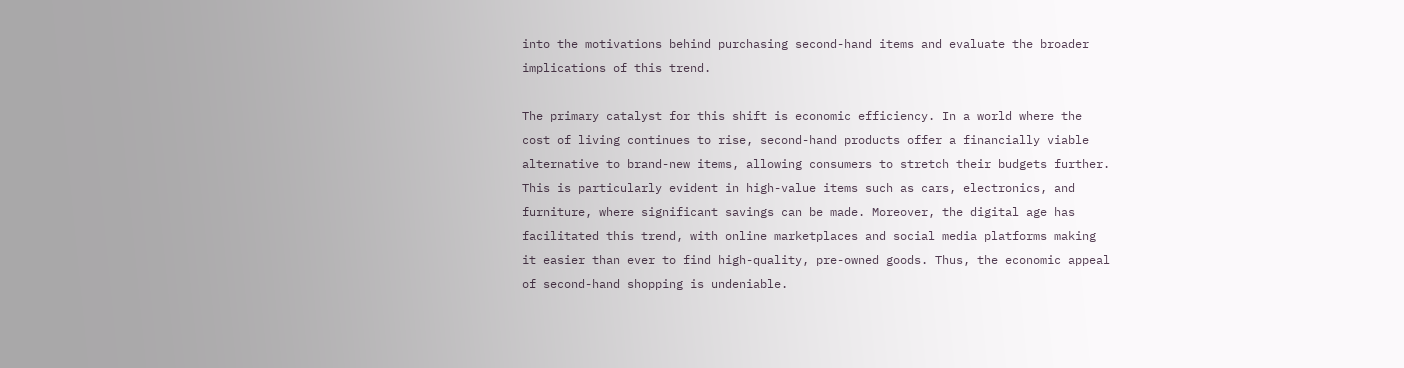into the motivations behind purchasing second-hand items and evaluate the broader implications of this trend.

The primary catalyst for this shift is economic efficiency. In a world where the cost of living continues to rise, second-hand products offer a financially viable alternative to brand-new items, allowing consumers to stretch their budgets further. This is particularly evident in high-value items such as cars, electronics, and furniture, where significant savings can be made. Moreover, the digital age has facilitated this trend, with online marketplaces and social media platforms making it easier than ever to find high-quality, pre-owned goods. Thus, the economic appeal of second-hand shopping is undeniable.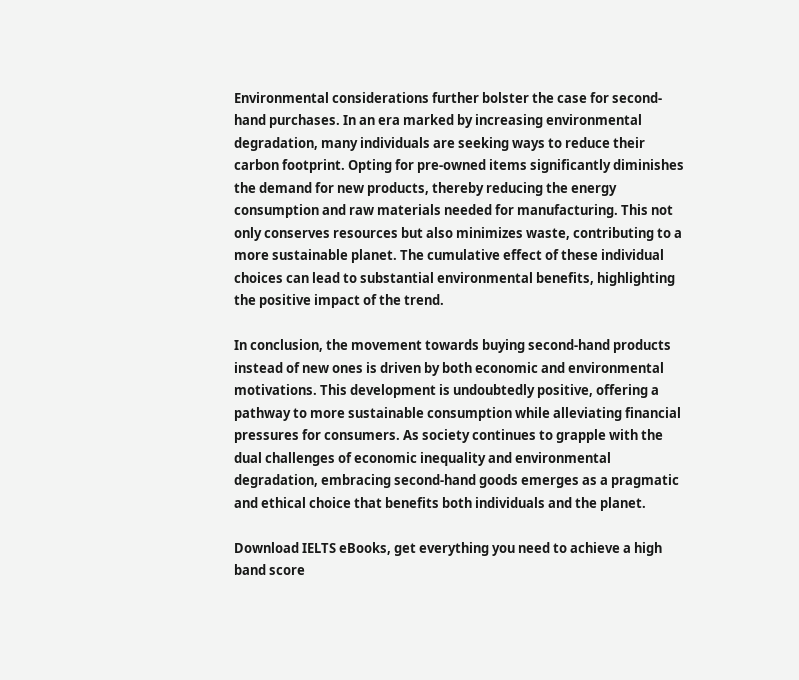Environmental considerations further bolster the case for second-hand purchases. In an era marked by increasing environmental degradation, many individuals are seeking ways to reduce their carbon footprint. Opting for pre-owned items significantly diminishes the demand for new products, thereby reducing the energy consumption and raw materials needed for manufacturing. This not only conserves resources but also minimizes waste, contributing to a more sustainable planet. The cumulative effect of these individual choices can lead to substantial environmental benefits, highlighting the positive impact of the trend.

In conclusion, the movement towards buying second-hand products instead of new ones is driven by both economic and environmental motivations. This development is undoubtedly positive, offering a pathway to more sustainable consumption while alleviating financial pressures for consumers. As society continues to grapple with the dual challenges of economic inequality and environmental degradation, embracing second-hand goods emerges as a pragmatic and ethical choice that benefits both individuals and the planet.

Download IELTS eBooks, get everything you need to achieve a high band score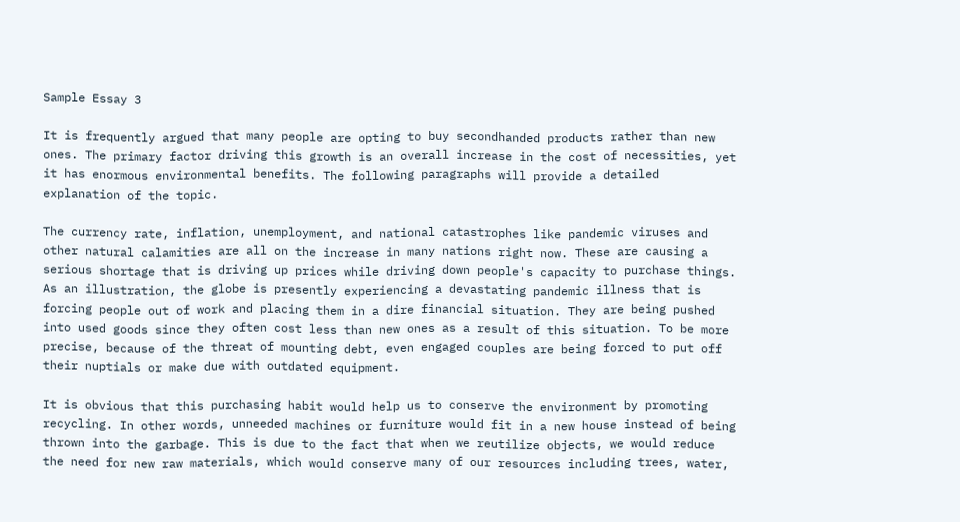Sample Essay 3

It is frequently argued that many people are opting to buy secondhanded products rather than new ones. The primary factor driving this growth is an overall increase in the cost of necessities, yet it has enormous environmental benefits. The following paragraphs will provide a detailed explanation of the topic.

The currency rate, inflation, unemployment, and national catastrophes like pandemic viruses and other natural calamities are all on the increase in many nations right now. These are causing a serious shortage that is driving up prices while driving down people's capacity to purchase things. As an illustration, the globe is presently experiencing a devastating pandemic illness that is forcing people out of work and placing them in a dire financial situation. They are being pushed into used goods since they often cost less than new ones as a result of this situation. To be more precise, because of the threat of mounting debt, even engaged couples are being forced to put off their nuptials or make due with outdated equipment.

It is obvious that this purchasing habit would help us to conserve the environment by promoting recycling. In other words, unneeded machines or furniture would fit in a new house instead of being thrown into the garbage. This is due to the fact that when we reutilize objects, we would reduce the need for new raw materials, which would conserve many of our resources including trees, water,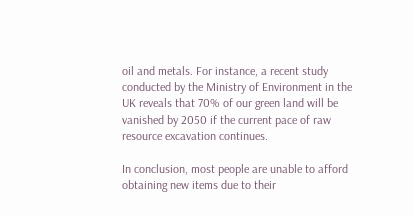oil and metals. For instance, a recent study conducted by the Ministry of Environment in the UK reveals that 70% of our green land will be vanished by 2050 if the current pace of raw resource excavation continues.

In conclusion, most people are unable to afford obtaining new items due to their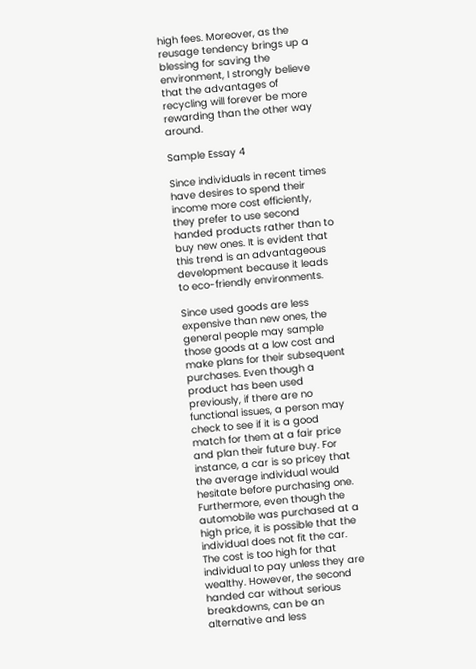high fees. Moreover, as the reusage tendency brings up a blessing for saving the environment, I strongly believe that the advantages of recycling will forever be more rewarding than the other way around.

Sample Essay 4

Since individuals in recent times have desires to spend their income more cost efficiently, they prefer to use second handed products rather than to buy new ones. It is evident that this trend is an advantageous development because it leads to eco-friendly environments.

Since used goods are less expensive than new ones, the general people may sample those goods at a low cost and make plans for their subsequent purchases. Even though a product has been used previously, if there are no functional issues, a person may check to see if it is a good match for them at a fair price and plan their future buy. For instance, a car is so pricey that the average individual would hesitate before purchasing one. Furthermore, even though the automobile was purchased at a high price, it is possible that the individual does not fit the car. The cost is too high for that individual to pay unless they are wealthy. However, the second handed car without serious breakdowns, can be an alternative and less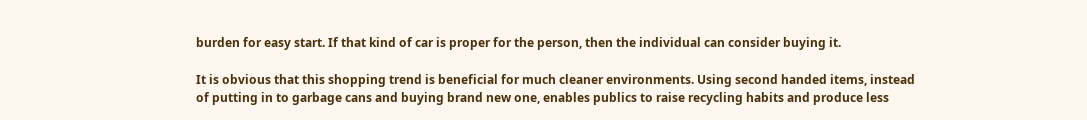burden for easy start. If that kind of car is proper for the person, then the individual can consider buying it.

It is obvious that this shopping trend is beneficial for much cleaner environments. Using second handed items, instead of putting in to garbage cans and buying brand new one, enables publics to raise recycling habits and produce less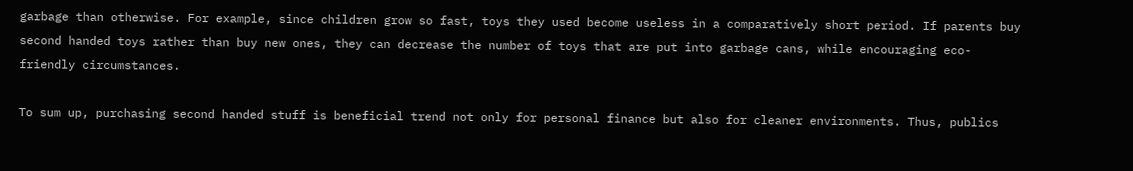garbage than otherwise. For example, since children grow so fast, toys they used become useless in a comparatively short period. If parents buy second handed toys rather than buy new ones, they can decrease the number of toys that are put into garbage cans, while encouraging eco-friendly circumstances.

To sum up, purchasing second handed stuff is beneficial trend not only for personal finance but also for cleaner environments. Thus, publics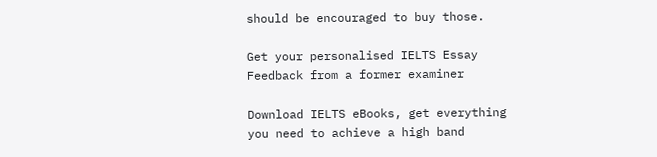should be encouraged to buy those.

Get your personalised IELTS Essay Feedback from a former examiner

Download IELTS eBooks, get everything you need to achieve a high band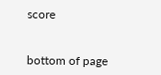score


bottom of page